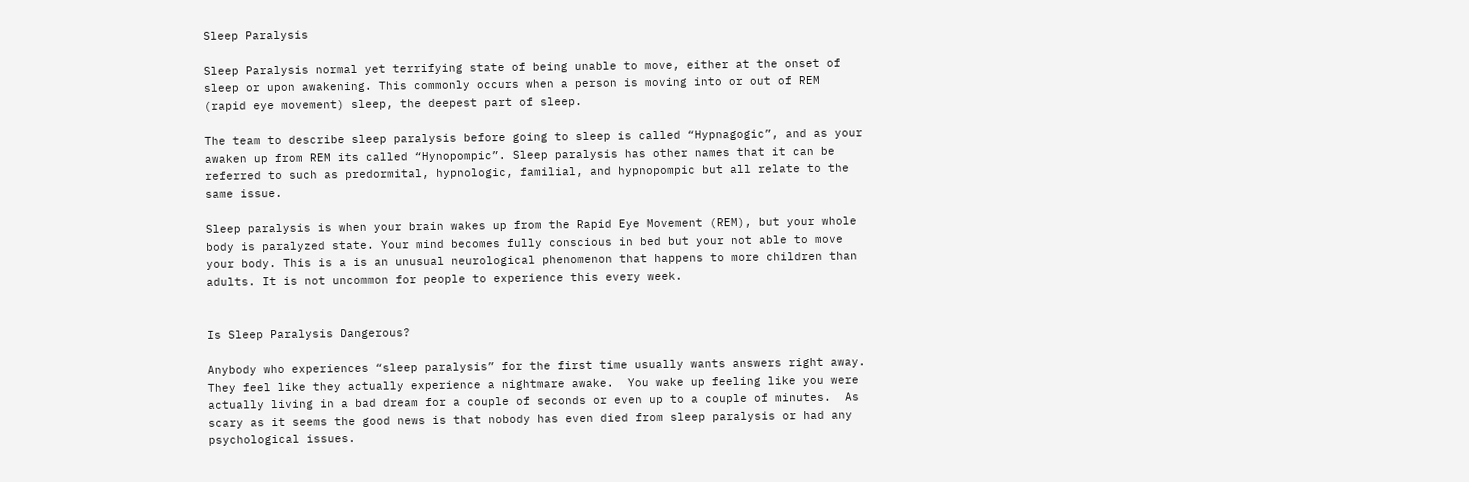Sleep Paralysis

Sleep Paralysis normal yet terrifying state of being unable to move, either at the onset of sleep or upon awakening. This commonly occurs when a person is moving into or out of REM (rapid eye movement) sleep, the deepest part of sleep.

The team to describe sleep paralysis before going to sleep is called “Hypnagogic”, and as your awaken up from REM its called “Hynopompic”. Sleep paralysis has other names that it can be referred to such as predormital, hypnologic, familial, and hypnopompic but all relate to the same issue.

Sleep paralysis is when your brain wakes up from the Rapid Eye Movement (REM), but your whole body is paralyzed state. Your mind becomes fully conscious in bed but your not able to move your body. This is a is an unusual neurological phenomenon that happens to more children than adults. It is not uncommon for people to experience this every week.


Is Sleep Paralysis Dangerous?

Anybody who experiences “sleep paralysis” for the first time usually wants answers right away.  They feel like they actually experience a nightmare awake.  You wake up feeling like you were actually living in a bad dream for a couple of seconds or even up to a couple of minutes.  As scary as it seems the good news is that nobody has even died from sleep paralysis or had any psychological issues.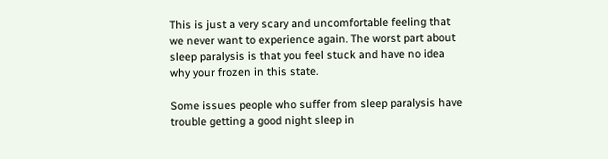This is just a very scary and uncomfortable feeling that we never want to experience again. The worst part about sleep paralysis is that you feel stuck and have no idea why your frozen in this state.

Some issues people who suffer from sleep paralysis have trouble getting a good night sleep in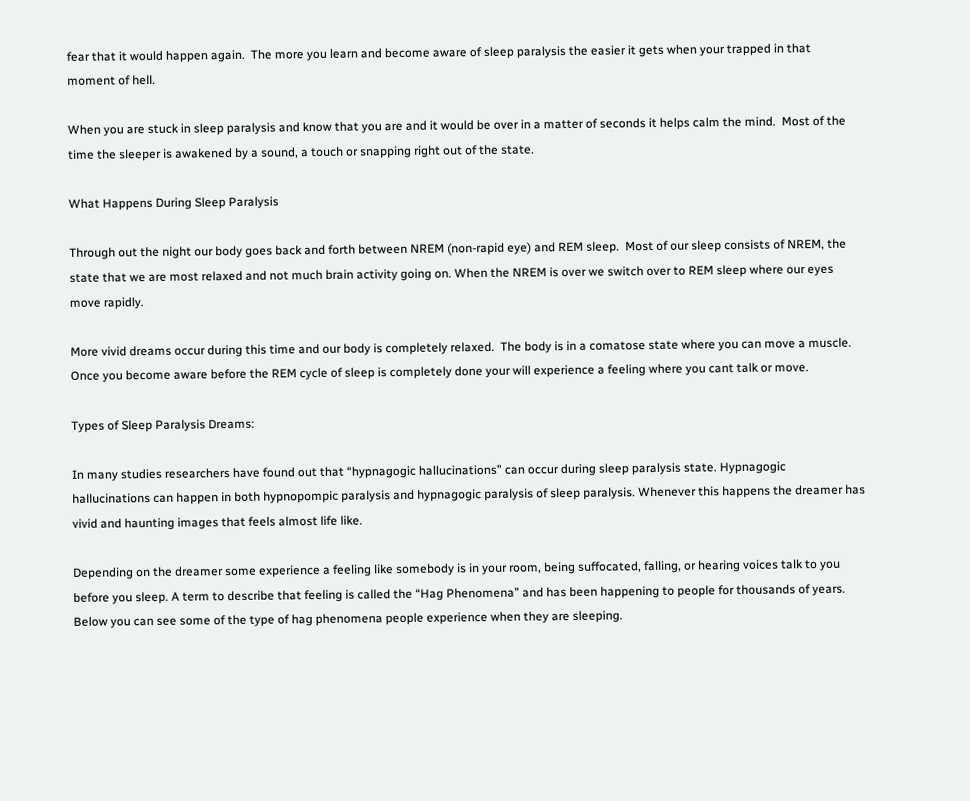fear that it would happen again.  The more you learn and become aware of sleep paralysis the easier it gets when your trapped in that moment of hell.

When you are stuck in sleep paralysis and know that you are and it would be over in a matter of seconds it helps calm the mind.  Most of the time the sleeper is awakened by a sound, a touch or snapping right out of the state.

What Happens During Sleep Paralysis

Through out the night our body goes back and forth between NREM (non-rapid eye) and REM sleep.  Most of our sleep consists of NREM, the state that we are most relaxed and not much brain activity going on. When the NREM is over we switch over to REM sleep where our eyes move rapidly.

More vivid dreams occur during this time and our body is completely relaxed.  The body is in a comatose state where you can move a muscle. Once you become aware before the REM cycle of sleep is completely done your will experience a feeling where you cant talk or move.

Types of Sleep Paralysis Dreams:

In many studies researchers have found out that “hypnagogic hallucinations” can occur during sleep paralysis state. Hypnagogic hallucinations can happen in both hypnopompic paralysis and hypnagogic paralysis of sleep paralysis. Whenever this happens the dreamer has vivid and haunting images that feels almost life like.

Depending on the dreamer some experience a feeling like somebody is in your room, being suffocated, falling, or hearing voices talk to you before you sleep. A term to describe that feeling is called the “Hag Phenomena” and has been happening to people for thousands of years. Below you can see some of the type of hag phenomena people experience when they are sleeping.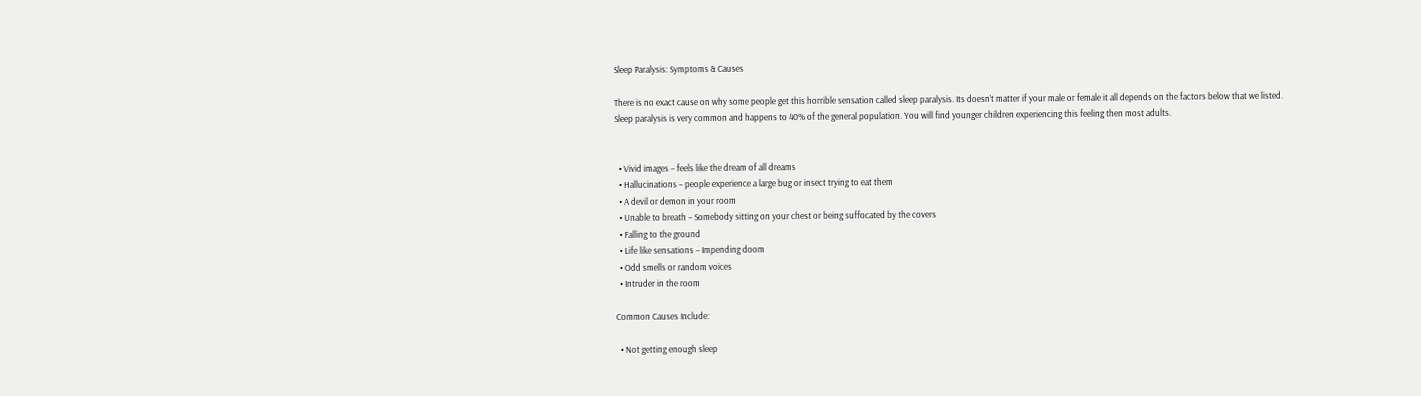Sleep Paralysis: Symptoms & Causes

There is no exact cause on why some people get this horrible sensation called sleep paralysis. Its doesn’t matter if your male or female it all depends on the factors below that we listed. Sleep paralysis is very common and happens to 40% of the general population. You will find younger children experiencing this feeling then most adults.


  • Vivid images – feels like the dream of all dreams
  • Hallucinations – people experience a large bug or insect trying to eat them
  • A devil or demon in your room
  • Unable to breath – Somebody sitting on your chest or being suffocated by the covers
  • Falling to the ground
  • Life like sensations – Impending doom
  • Odd smells or random voices
  • Intruder in the room

Common Causes Include:

  • Not getting enough sleep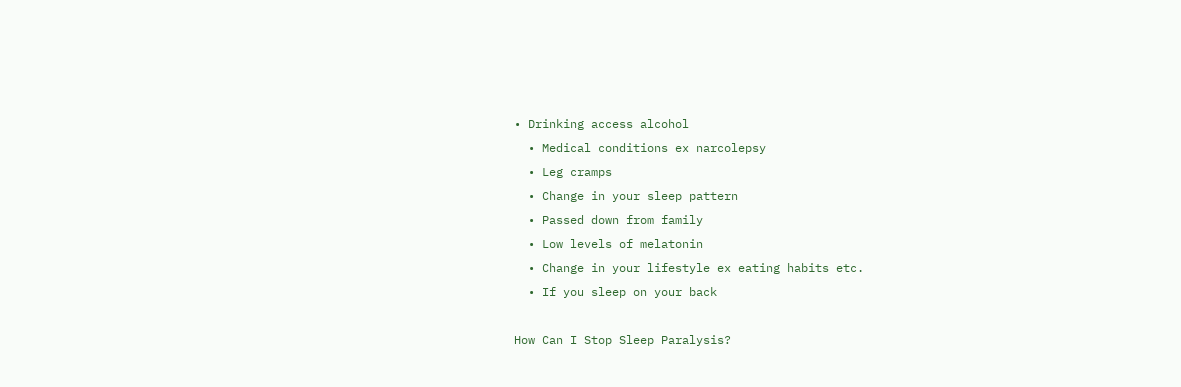• Drinking access alcohol
  • Medical conditions ex narcolepsy
  • Leg cramps
  • Change in your sleep pattern
  • Passed down from family
  • Low levels of melatonin
  • Change in your lifestyle ex eating habits etc.
  • If you sleep on your back

How Can I Stop Sleep Paralysis?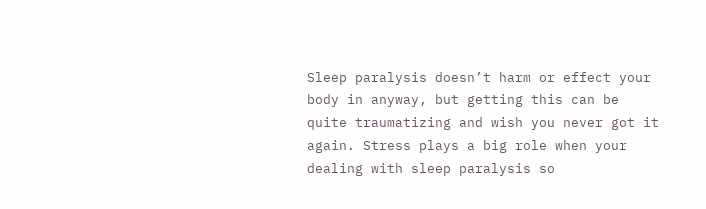Sleep paralysis doesn’t harm or effect your body in anyway, but getting this can be quite traumatizing and wish you never got it again. Stress plays a big role when your dealing with sleep paralysis so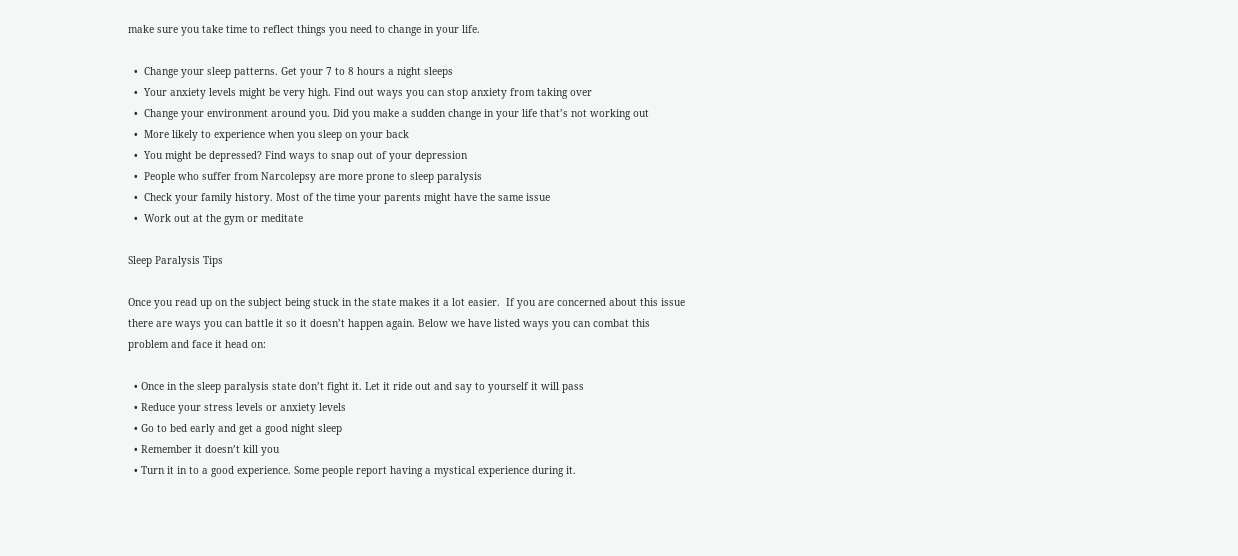make sure you take time to reflect things you need to change in your life.

  •  Change your sleep patterns. Get your 7 to 8 hours a night sleeps
  •  Your anxiety levels might be very high. Find out ways you can stop anxiety from taking over
  •  Change your environment around you. Did you make a sudden change in your life that’s not working out
  •  More likely to experience when you sleep on your back
  •  You might be depressed? Find ways to snap out of your depression
  •  People who suffer from Narcolepsy are more prone to sleep paralysis
  •  Check your family history. Most of the time your parents might have the same issue
  •  Work out at the gym or meditate

Sleep Paralysis Tips

Once you read up on the subject being stuck in the state makes it a lot easier.  If you are concerned about this issue there are ways you can battle it so it doesn’t happen again. Below we have listed ways you can combat this problem and face it head on:

  • Once in the sleep paralysis state don’t fight it. Let it ride out and say to yourself it will pass
  • Reduce your stress levels or anxiety levels
  • Go to bed early and get a good night sleep
  • Remember it doesn’t kill you
  • Turn it in to a good experience. Some people report having a mystical experience during it.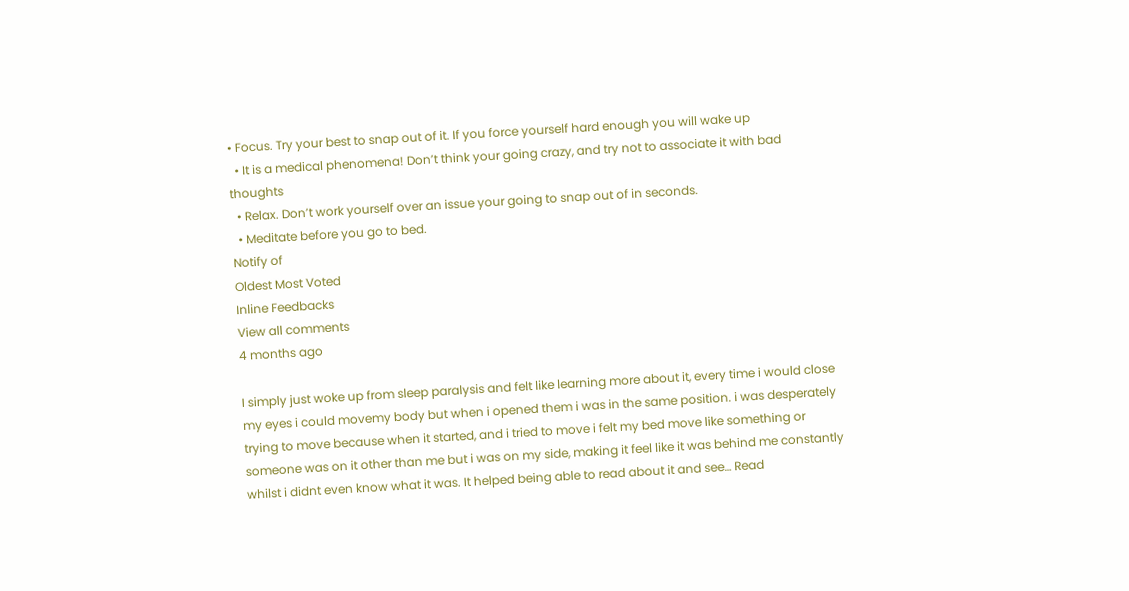• Focus. Try your best to snap out of it. If you force yourself hard enough you will wake up
  • It is a medical phenomena! Don’t think your going crazy, and try not to associate it with bad thoughts
  • Relax. Don’t work yourself over an issue your going to snap out of in seconds.
  • Meditate before you go to bed.
Notify of
Oldest Most Voted
Inline Feedbacks
View all comments
4 months ago

I simply just woke up from sleep paralysis and felt like learning more about it, every time i would close my eyes i could movemy body but when i opened them i was in the same position. i was desperately trying to move because when it started, and i tried to move i felt my bed move like something or someone was on it other than me but i was on my side, making it feel like it was behind me constantly whilst i didnt even know what it was. It helped being able to read about it and see… Read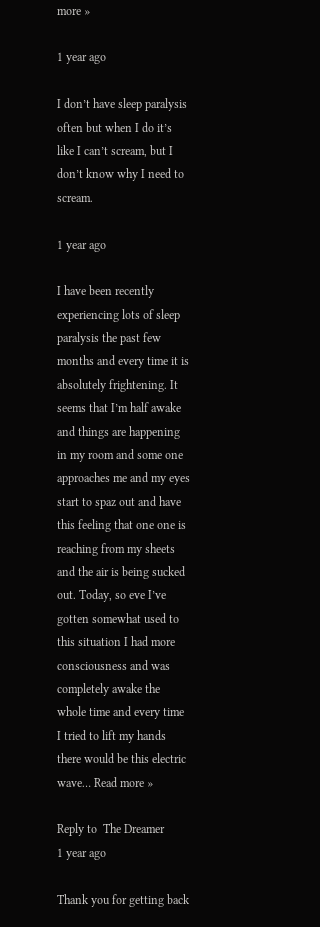more »

1 year ago

I don’t have sleep paralysis often but when I do it’s like I can’t scream, but I don’t know why I need to scream.

1 year ago

I have been recently experiencing lots of sleep paralysis the past few months and every time it is absolutely frightening. It seems that I’m half awake and things are happening in my room and some one approaches me and my eyes start to spaz out and have this feeling that one one is reaching from my sheets and the air is being sucked out. Today, so eve I’ve gotten somewhat used to this situation I had more consciousness and was completely awake the whole time and every time I tried to lift my hands there would be this electric wave… Read more »

Reply to  The Dreamer
1 year ago

Thank you for getting back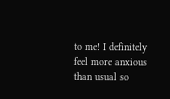to me! I definitely feel more anxious than usual so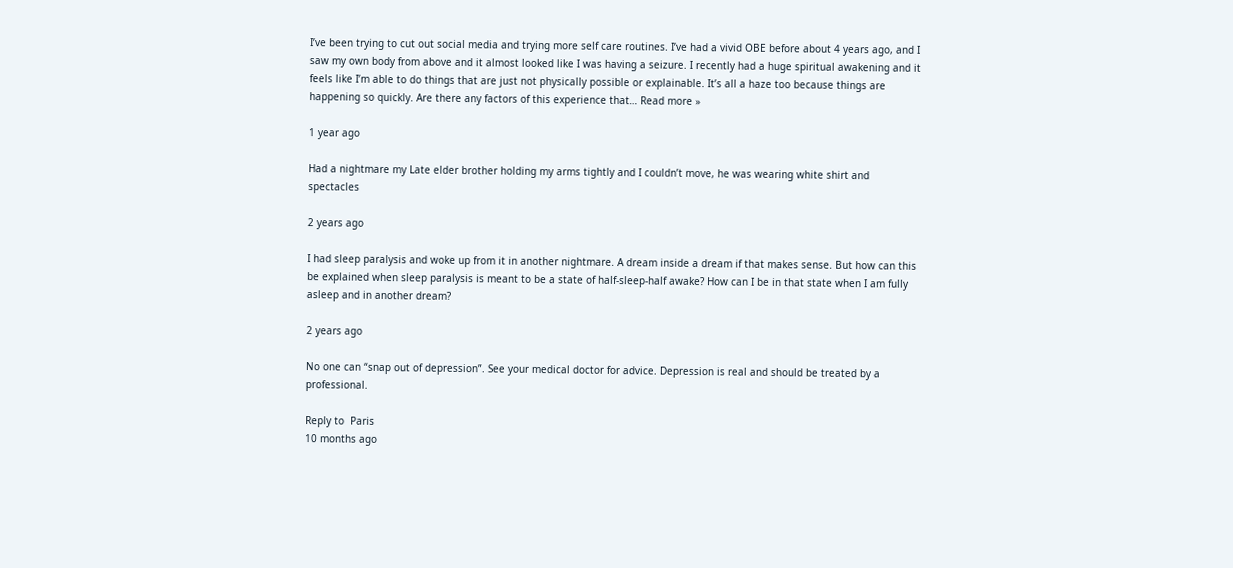I’ve been trying to cut out social media and trying more self care routines. I’ve had a vivid OBE before about 4 years ago, and I saw my own body from above and it almost looked like I was having a seizure. I recently had a huge spiritual awakening and it feels like I’m able to do things that are just not physically possible or explainable. It’s all a haze too because things are happening so quickly. Are there any factors of this experience that… Read more »

1 year ago

Had a nightmare my Late elder brother holding my arms tightly and I couldn’t move, he was wearing white shirt and spectacles

2 years ago

I had sleep paralysis and woke up from it in another nightmare. A dream inside a dream if that makes sense. But how can this be explained when sleep paralysis is meant to be a state of half-sleep-half awake? How can I be in that state when I am fully asleep and in another dream?

2 years ago

No one can “snap out of depression”. See your medical doctor for advice. Depression is real and should be treated by a professional.

Reply to  Paris
10 months ago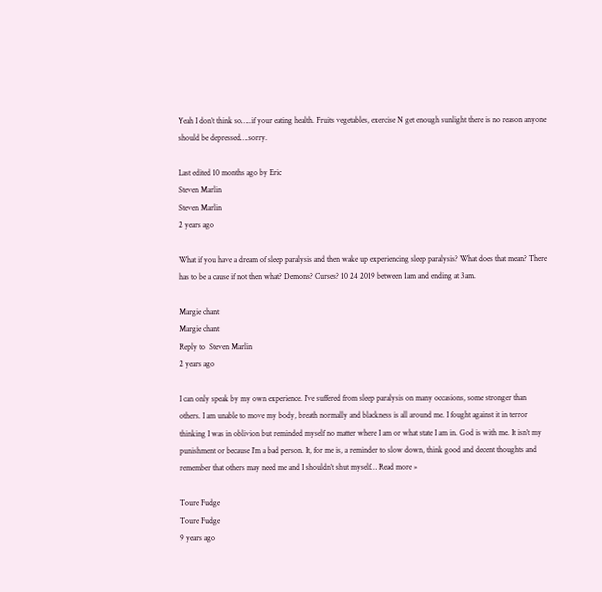Yeah I don’t think so…..if your eating health. Fruits vegetables, exercise N get enough sunlight there is no reason anyone should be depressed….sorry.

Last edited 10 months ago by Eric
Steven Marlin
Steven Marlin
2 years ago

What if you have a dream of sleep paralysis and then wake up experiencing sleep paralysis? What does that mean? There has to be a cause if not then what? Demons? Curses? 10 24 2019 between 1am and ending at 3am.

Margie chant
Margie chant
Reply to  Steven Marlin
2 years ago

I can only speak by my own experience. I’ve suffered from sleep paralysis on many occasions, some stronger than others. I am unable to move my body, breath normally and blackness is all around me. I fought against it in terror thinking I was in oblivion but reminded myself no matter where I am or what state I am in. God is with me. It isn’t my punishment or because I’m a bad person. It, for me is, a reminder to slow down, think good and decent thoughts and remember that others may need me and I shouldn’t shut myself… Read more »

Toure Fudge
Toure Fudge
9 years ago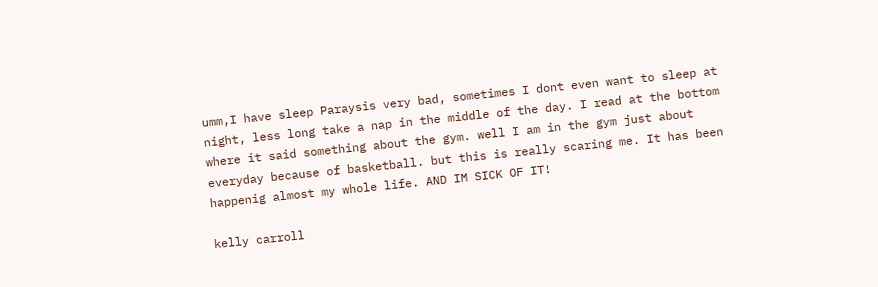umm,I have sleep Paraysis very bad, sometimes I dont even want to sleep at night, less long take a nap in the middle of the day. I read at the bottom where it said something about the gym. well I am in the gym just about everyday because of basketball. but this is really scaring me. It has been happenig almost my whole life. AND IM SICK OF IT!

kelly carroll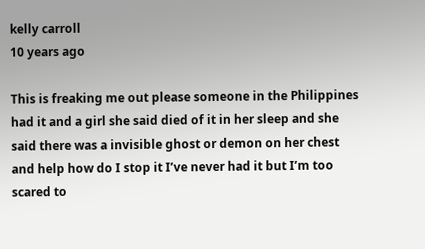kelly carroll
10 years ago

This is freaking me out please someone in the Philippines had it and a girl she said died of it in her sleep and she said there was a invisible ghost or demon on her chest and help how do I stop it I’ve never had it but I’m too scared to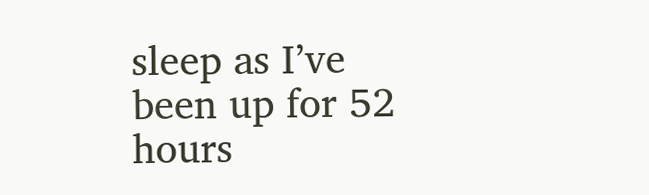sleep as I’ve been up for 52 hours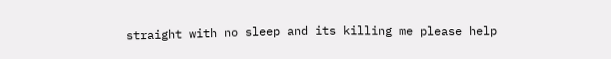straight with no sleep and its killing me please help